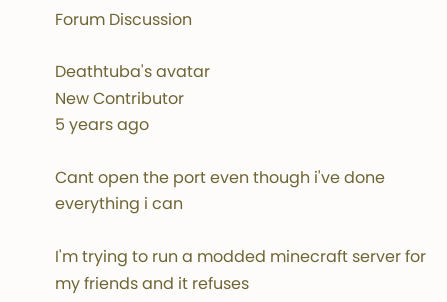Forum Discussion

Deathtuba's avatar
New Contributor
5 years ago

Cant open the port even though i've done everything i can

I'm trying to run a modded minecraft server for my friends and it refuses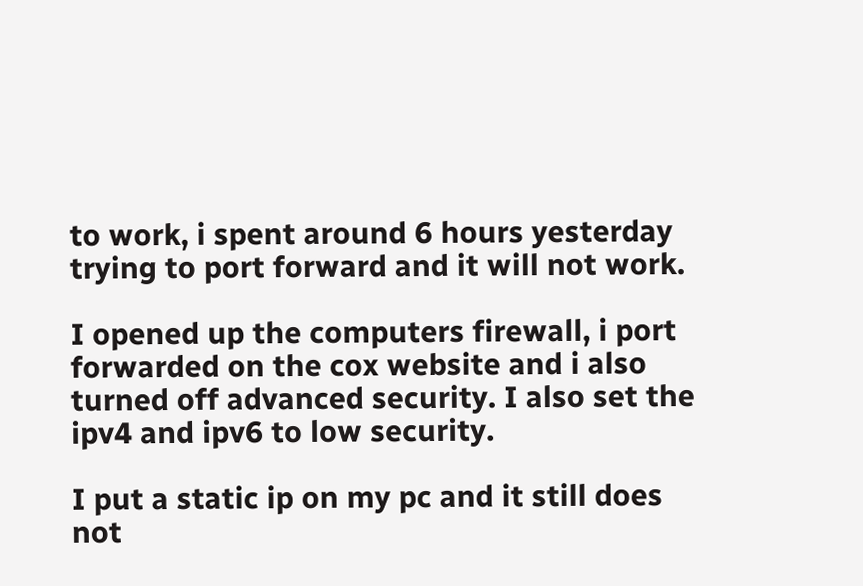to work, i spent around 6 hours yesterday trying to port forward and it will not work.

I opened up the computers firewall, i port forwarded on the cox website and i also turned off advanced security. I also set the ipv4 and ipv6 to low security.

I put a static ip on my pc and it still does not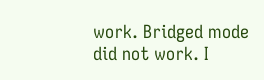work. Bridged mode did not work. I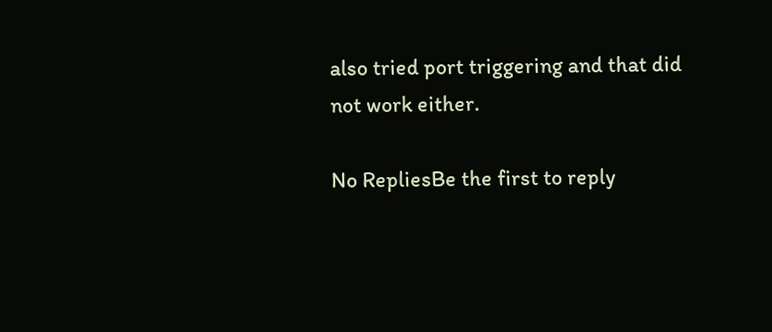also tried port triggering and that did not work either.

No RepliesBe the first to reply